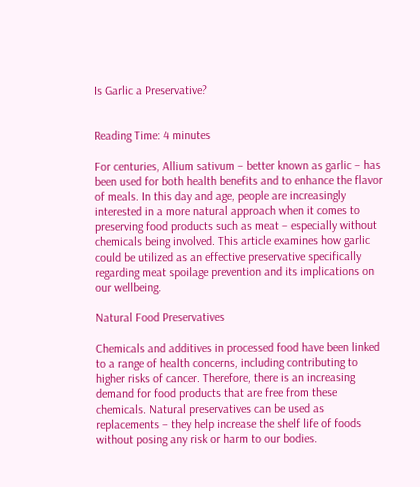Is Garlic a Preservative?


Reading Time: 4 minutes

For centuries, Allium sativum – better known as garlic – has been used for both health benefits and to enhance the flavor of meals. In this day and age, people are increasingly interested in a more natural approach when it comes to preserving food products such as meat – especially without chemicals being involved. This article examines how garlic could be utilized as an effective preservative specifically regarding meat spoilage prevention and its implications on our wellbeing.

Natural Food Preservatives

Chemicals and additives in processed food have been linked to a range of health concerns, including contributing to higher risks of cancer. Therefore, there is an increasing demand for food products that are free from these chemicals. Natural preservatives can be used as replacements – they help increase the shelf life of foods without posing any risk or harm to our bodies.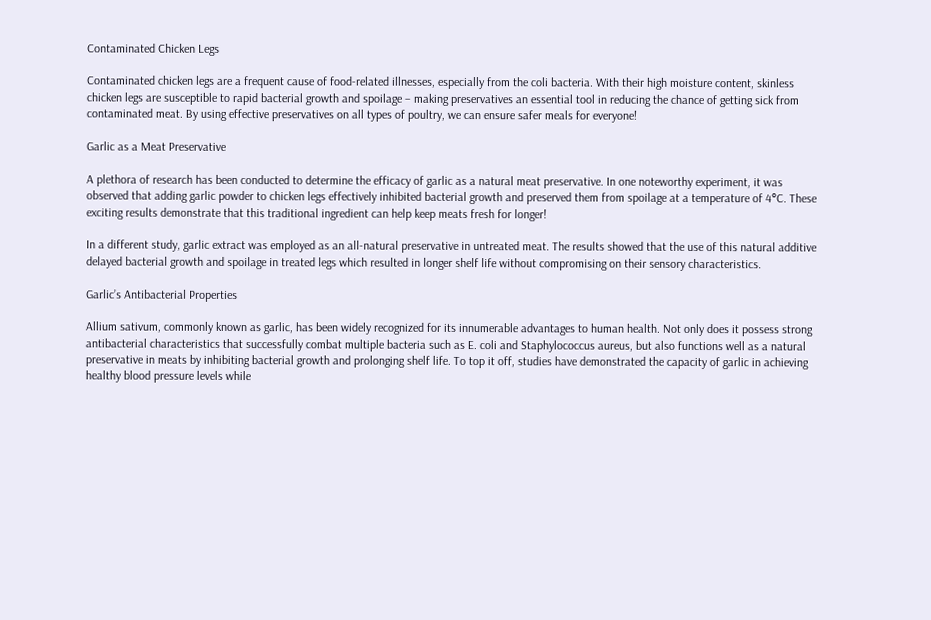Contaminated Chicken Legs

Contaminated chicken legs are a frequent cause of food-related illnesses, especially from the coli bacteria. With their high moisture content, skinless chicken legs are susceptible to rapid bacterial growth and spoilage – making preservatives an essential tool in reducing the chance of getting sick from contaminated meat. By using effective preservatives on all types of poultry, we can ensure safer meals for everyone!

Garlic as a Meat Preservative

A plethora of research has been conducted to determine the efficacy of garlic as a natural meat preservative. In one noteworthy experiment, it was observed that adding garlic powder to chicken legs effectively inhibited bacterial growth and preserved them from spoilage at a temperature of 4°C. These exciting results demonstrate that this traditional ingredient can help keep meats fresh for longer!

In a different study, garlic extract was employed as an all-natural preservative in untreated meat. The results showed that the use of this natural additive delayed bacterial growth and spoilage in treated legs which resulted in longer shelf life without compromising on their sensory characteristics.

Garlic’s Antibacterial Properties

Allium sativum, commonly known as garlic, has been widely recognized for its innumerable advantages to human health. Not only does it possess strong antibacterial characteristics that successfully combat multiple bacteria such as E. coli and Staphylococcus aureus, but also functions well as a natural preservative in meats by inhibiting bacterial growth and prolonging shelf life. To top it off, studies have demonstrated the capacity of garlic in achieving healthy blood pressure levels while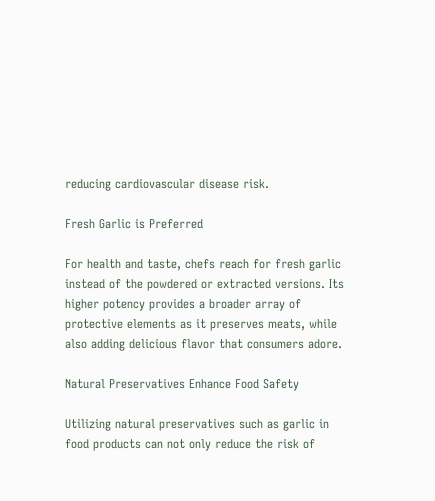reducing cardiovascular disease risk.

Fresh Garlic is Preferred

For health and taste, chefs reach for fresh garlic instead of the powdered or extracted versions. Its higher potency provides a broader array of protective elements as it preserves meats, while also adding delicious flavor that consumers adore.

Natural Preservatives Enhance Food Safety

Utilizing natural preservatives such as garlic in food products can not only reduce the risk of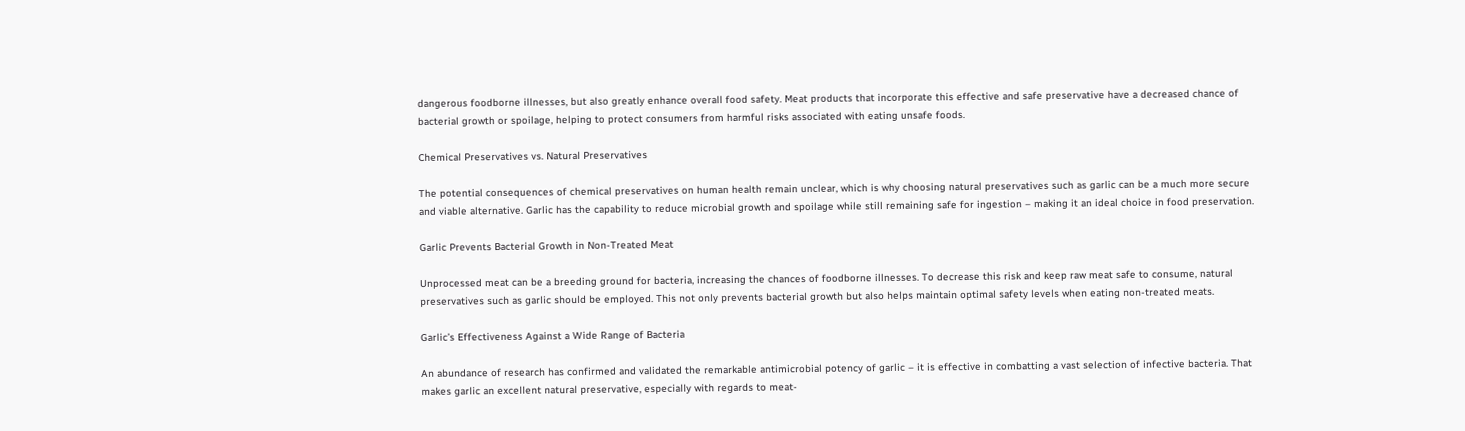dangerous foodborne illnesses, but also greatly enhance overall food safety. Meat products that incorporate this effective and safe preservative have a decreased chance of bacterial growth or spoilage, helping to protect consumers from harmful risks associated with eating unsafe foods.

Chemical Preservatives vs. Natural Preservatives

The potential consequences of chemical preservatives on human health remain unclear, which is why choosing natural preservatives such as garlic can be a much more secure and viable alternative. Garlic has the capability to reduce microbial growth and spoilage while still remaining safe for ingestion – making it an ideal choice in food preservation.

Garlic Prevents Bacterial Growth in Non-Treated Meat

Unprocessed meat can be a breeding ground for bacteria, increasing the chances of foodborne illnesses. To decrease this risk and keep raw meat safe to consume, natural preservatives such as garlic should be employed. This not only prevents bacterial growth but also helps maintain optimal safety levels when eating non-treated meats.

Garlic’s Effectiveness Against a Wide Range of Bacteria

An abundance of research has confirmed and validated the remarkable antimicrobial potency of garlic – it is effective in combatting a vast selection of infective bacteria. That makes garlic an excellent natural preservative, especially with regards to meat-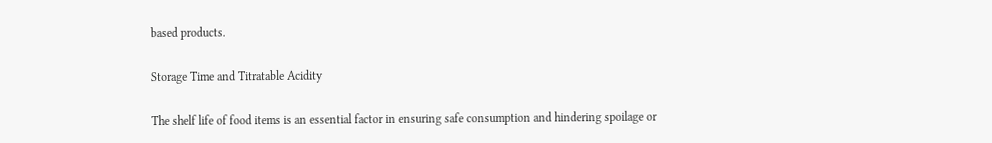based products.

Storage Time and Titratable Acidity

The shelf life of food items is an essential factor in ensuring safe consumption and hindering spoilage or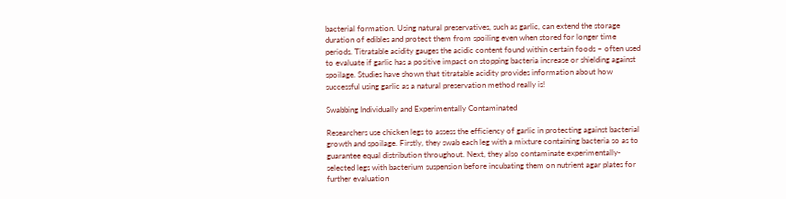bacterial formation. Using natural preservatives, such as garlic, can extend the storage duration of edibles and protect them from spoiling even when stored for longer time periods. Titratable acidity gauges the acidic content found within certain foods – often used to evaluate if garlic has a positive impact on stopping bacteria increase or shielding against spoilage. Studies have shown that titratable acidity provides information about how successful using garlic as a natural preservation method really is!

Swabbing Individually and Experimentally Contaminated

Researchers use chicken legs to assess the efficiency of garlic in protecting against bacterial growth and spoilage. Firstly, they swab each leg with a mixture containing bacteria so as to guarantee equal distribution throughout. Next, they also contaminate experimentally-selected legs with bacterium suspension before incubating them on nutrient agar plates for further evaluation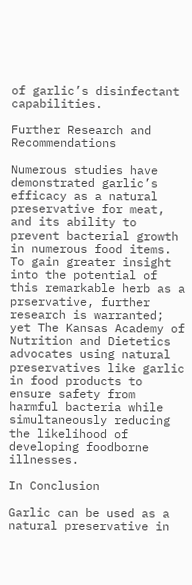of garlic’s disinfectant capabilities.

Further Research and Recommendations

Numerous studies have demonstrated garlic’s efficacy as a natural preservative for meat, and its ability to prevent bacterial growth in numerous food items. To gain greater insight into the potential of this remarkable herb as a prservative, further research is warranted; yet The Kansas Academy of Nutrition and Dietetics advocates using natural preservatives like garlic in food products to ensure safety from harmful bacteria while simultaneously reducing the likelihood of developing foodborne illnesses.

In Conclusion

Garlic can be used as a natural preservative in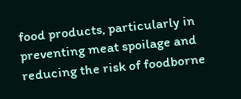food products, particularly in preventing meat spoilage and reducing the risk of foodborne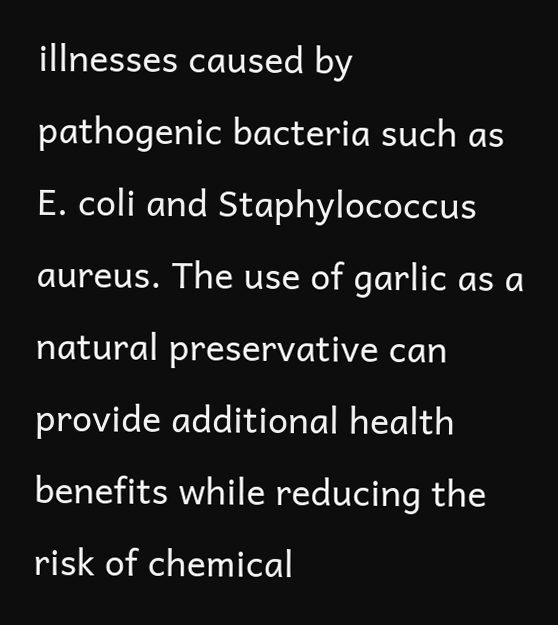illnesses caused by pathogenic bacteria such as E. coli and Staphylococcus aureus. The use of garlic as a natural preservative can provide additional health benefits while reducing the risk of chemical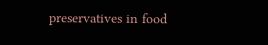preservatives in food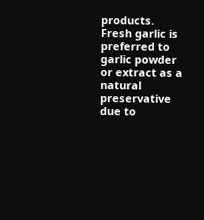products. Fresh garlic is preferred to garlic powder or extract as a natural preservative due to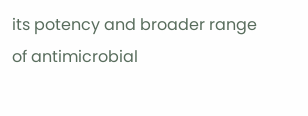its potency and broader range of antimicrobial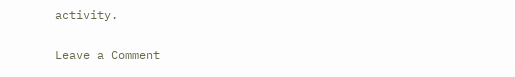activity.

Leave a Comment